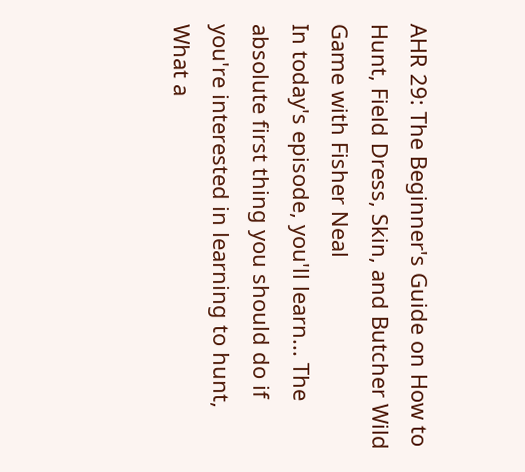AHR 29: The Beginner's Guide on How to Hunt, Field Dress, Skin, and Butcher Wild Game with Fisher Neal
In today's episode, you'll learn... The absolute first thing you should do if you're interested in learning to hunt, What a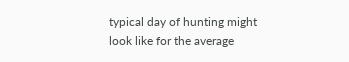typical day of hunting might look like for the average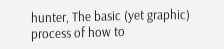hunter, The basic (yet graphic) process of how to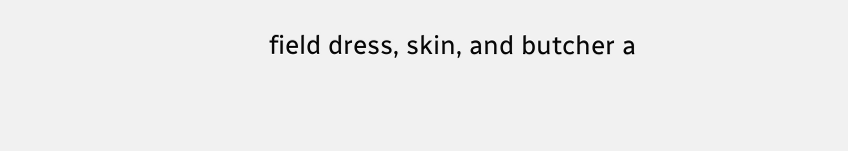field dress, skin, and butcher a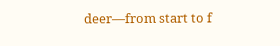deer—from start to f